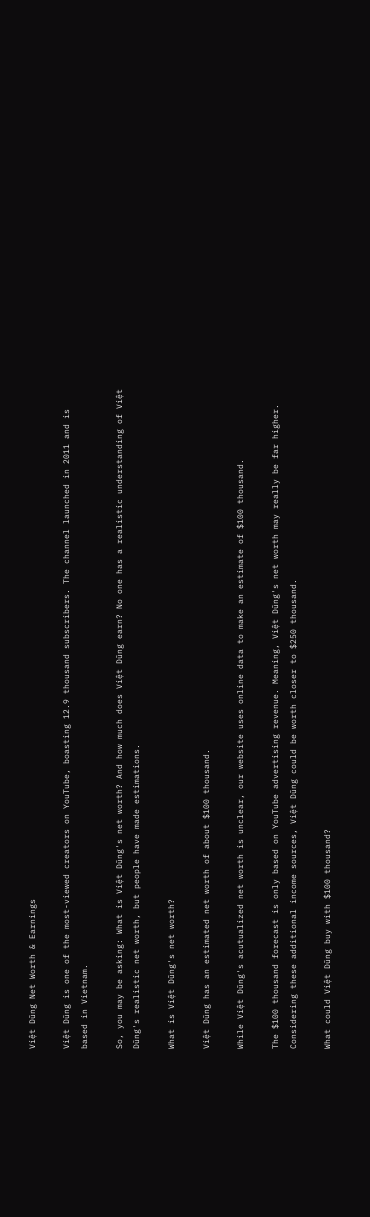Việt Dũng Net Worth & Earnings

Việt Dũng is one of the most-viewed creators on YouTube, boasting 12.9 thousand subscribers. The channel launched in 2011 and is based in Vietnam.

So, you may be asking: What is Việt Dũng's net worth? And how much does Việt Dũng earn? No one has a realistic understanding of Việt Dũng's realistic net worth, but people have made estimations.

What is Việt Dũng's net worth?

Việt Dũng has an estimated net worth of about $100 thousand.

While Việt Dũng's acutualized net worth is unclear, our website uses online data to make an estimate of $100 thousand.

The $100 thousand forecast is only based on YouTube advertising revenue. Meaning, Việt Dũng's net worth may really be far higher. Considering these additional income sources, Việt Dũng could be worth closer to $250 thousand.

What could Việt Dũng buy with $100 thousand?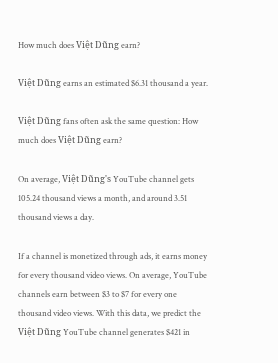How much does Việt Dũng earn?

Việt Dũng earns an estimated $6.31 thousand a year.

Việt Dũng fans often ask the same question: How much does Việt Dũng earn?

On average, Việt Dũng's YouTube channel gets 105.24 thousand views a month, and around 3.51 thousand views a day.

If a channel is monetized through ads, it earns money for every thousand video views. On average, YouTube channels earn between $3 to $7 for every one thousand video views. With this data, we predict the Việt Dũng YouTube channel generates $421 in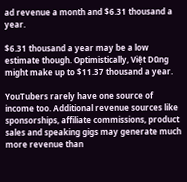ad revenue a month and $6.31 thousand a year.

$6.31 thousand a year may be a low estimate though. Optimistically, Việt Dũng might make up to $11.37 thousand a year.

YouTubers rarely have one source of income too. Additional revenue sources like sponsorships, affiliate commissions, product sales and speaking gigs may generate much more revenue than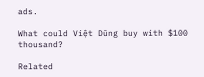ads.

What could Việt Dũng buy with $100 thousand?

Related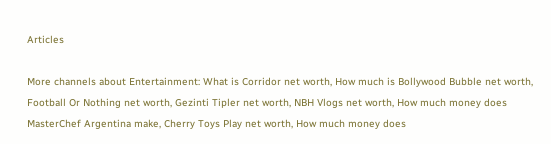Articles

More channels about Entertainment: What is Corridor net worth, How much is Bollywood Bubble net worth, Football Or Nothing net worth, Gezinti Tipler net worth, NBH Vlogs net worth, How much money does MasterChef Argentina make, Cherry Toys Play net worth, How much money does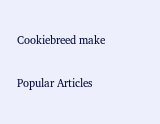Cookiebreed make

Popular Articles